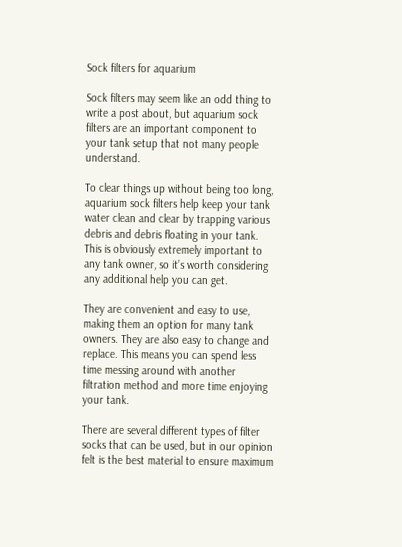Sock filters for aquarium

Sock filters may seem like an odd thing to write a post about, but aquarium sock filters are an important component to your tank setup that not many people understand.

To clear things up without being too long, aquarium sock filters help keep your tank water clean and clear by trapping various debris and debris floating in your tank. This is obviously extremely important to any tank owner, so it’s worth considering any additional help you can get.

They are convenient and easy to use, making them an option for many tank owners. They are also easy to change and replace. This means you can spend less time messing around with another filtration method and more time enjoying your tank.

There are several different types of filter socks that can be used, but in our opinion felt is the best material to ensure maximum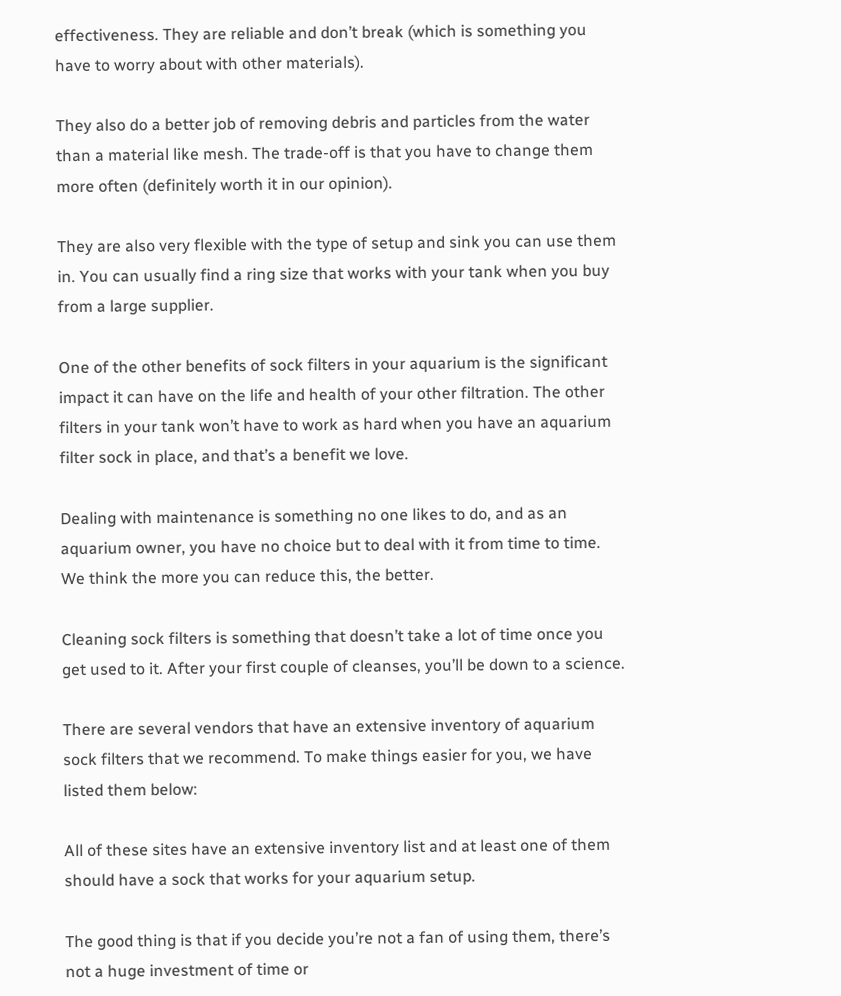effectiveness. They are reliable and don’t break (which is something you have to worry about with other materials).

They also do a better job of removing debris and particles from the water than a material like mesh. The trade-off is that you have to change them more often (definitely worth it in our opinion).

They are also very flexible with the type of setup and sink you can use them in. You can usually find a ring size that works with your tank when you buy from a large supplier.

One of the other benefits of sock filters in your aquarium is the significant impact it can have on the life and health of your other filtration. The other filters in your tank won’t have to work as hard when you have an aquarium filter sock in place, and that’s a benefit we love.

Dealing with maintenance is something no one likes to do, and as an aquarium owner, you have no choice but to deal with it from time to time. We think the more you can reduce this, the better.

Cleaning sock filters is something that doesn’t take a lot of time once you get used to it. After your first couple of cleanses, you’ll be down to a science.

There are several vendors that have an extensive inventory of aquarium sock filters that we recommend. To make things easier for you, we have listed them below:

All of these sites have an extensive inventory list and at least one of them should have a sock that works for your aquarium setup.

The good thing is that if you decide you’re not a fan of using them, there’s not a huge investment of time or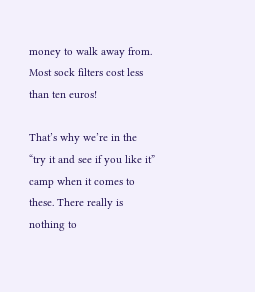money to walk away from. Most sock filters cost less than ten euros!

That’s why we’re in the “try it and see if you like it” camp when it comes to these. There really is nothing to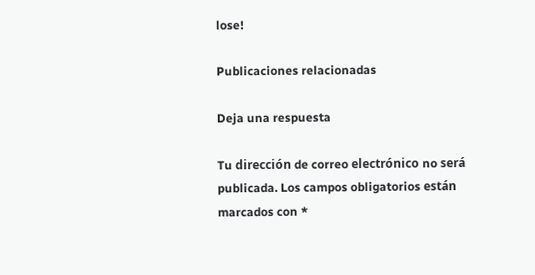lose!

Publicaciones relacionadas

Deja una respuesta

Tu dirección de correo electrónico no será publicada. Los campos obligatorios están marcados con *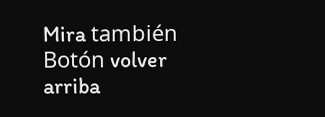Mira también
Botón volver arriba